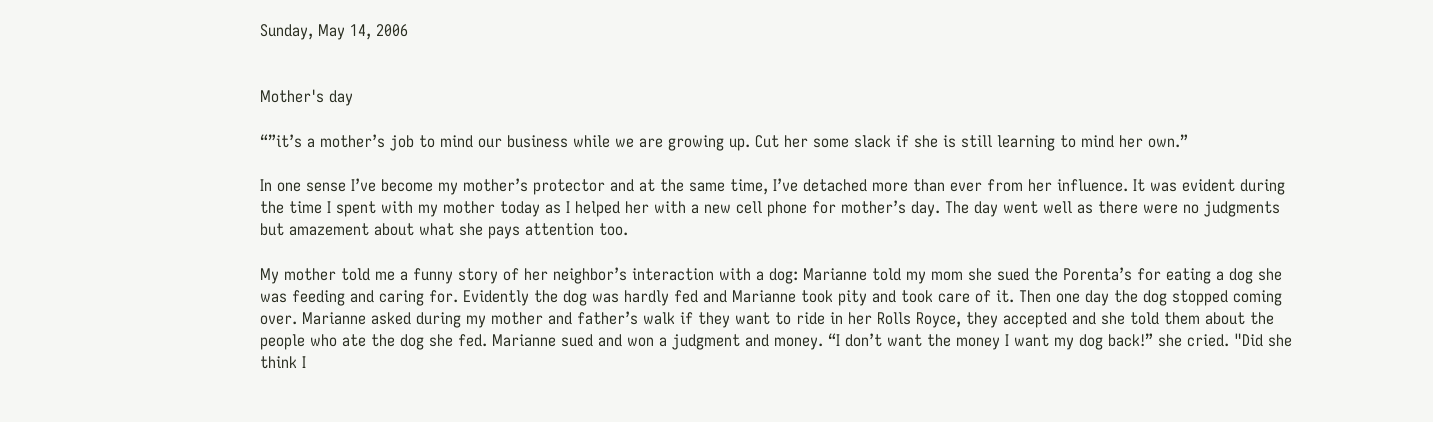Sunday, May 14, 2006


Mother's day

“”it’s a mother’s job to mind our business while we are growing up. Cut her some slack if she is still learning to mind her own.”

In one sense I’ve become my mother’s protector and at the same time, I’ve detached more than ever from her influence. It was evident during the time I spent with my mother today as I helped her with a new cell phone for mother’s day. The day went well as there were no judgments but amazement about what she pays attention too.

My mother told me a funny story of her neighbor’s interaction with a dog: Marianne told my mom she sued the Porenta’s for eating a dog she was feeding and caring for. Evidently the dog was hardly fed and Marianne took pity and took care of it. Then one day the dog stopped coming over. Marianne asked during my mother and father’s walk if they want to ride in her Rolls Royce, they accepted and she told them about the people who ate the dog she fed. Marianne sued and won a judgment and money. “I don’t want the money I want my dog back!” she cried. "Did she think I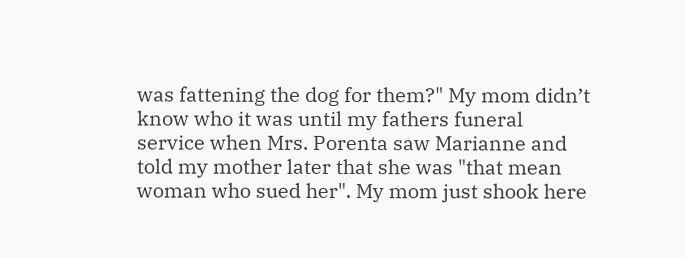was fattening the dog for them?" My mom didn’t know who it was until my fathers funeral service when Mrs. Porenta saw Marianne and told my mother later that she was "that mean woman who sued her". My mom just shook here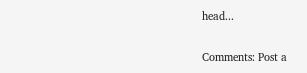head...

Comments: Post a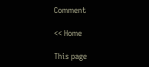Comment

<< Home

This page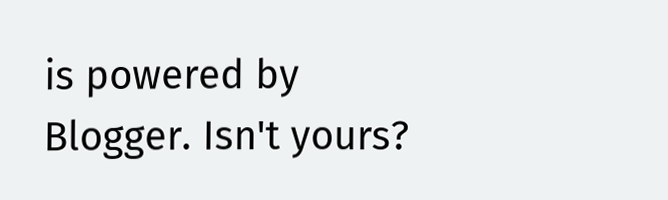is powered by Blogger. Isn't yours?